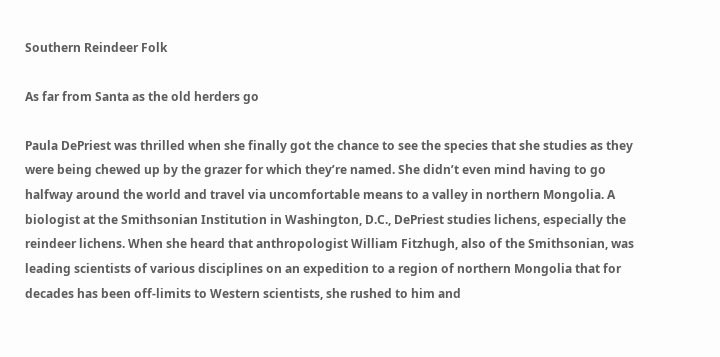Southern Reindeer Folk

As far from Santa as the old herders go

Paula DePriest was thrilled when she finally got the chance to see the species that she studies as they were being chewed up by the grazer for which they’re named. She didn’t even mind having to go halfway around the world and travel via uncomfortable means to a valley in northern Mongolia. A biologist at the Smithsonian Institution in Washington, D.C., DePriest studies lichens, especially the reindeer lichens. When she heard that anthropologist William Fitzhugh, also of the Smithsonian, was leading scientists of various disciplines on an expedition to a region of northern Mongolia that for decades has been off-limits to Western scientists, she rushed to him and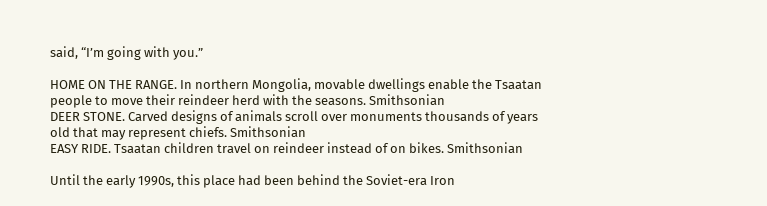said, “I’m going with you.”

HOME ON THE RANGE. In northern Mongolia, movable dwellings enable the Tsaatan people to move their reindeer herd with the seasons. Smithsonian
DEER STONE. Carved designs of animals scroll over monuments thousands of years old that may represent chiefs. Smithsonian
EASY RIDE. Tsaatan children travel on reindeer instead of on bikes. Smithsonian

Until the early 1990s, this place had been behind the Soviet-era Iron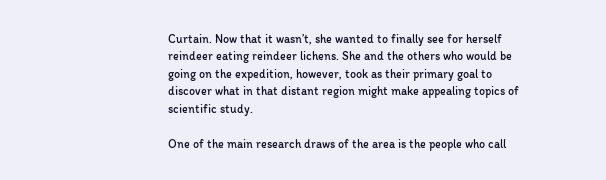Curtain. Now that it wasn’t, she wanted to finally see for herself reindeer eating reindeer lichens. She and the others who would be going on the expedition, however, took as their primary goal to discover what in that distant region might make appealing topics of scientific study.

One of the main research draws of the area is the people who call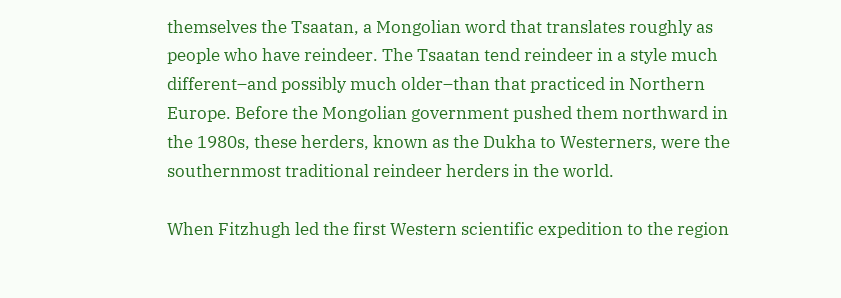themselves the Tsaatan, a Mongolian word that translates roughly as people who have reindeer. The Tsaatan tend reindeer in a style much different–and possibly much older–than that practiced in Northern Europe. Before the Mongolian government pushed them northward in the 1980s, these herders, known as the Dukha to Westerners, were the southernmost traditional reindeer herders in the world.

When Fitzhugh led the first Western scientific expedition to the region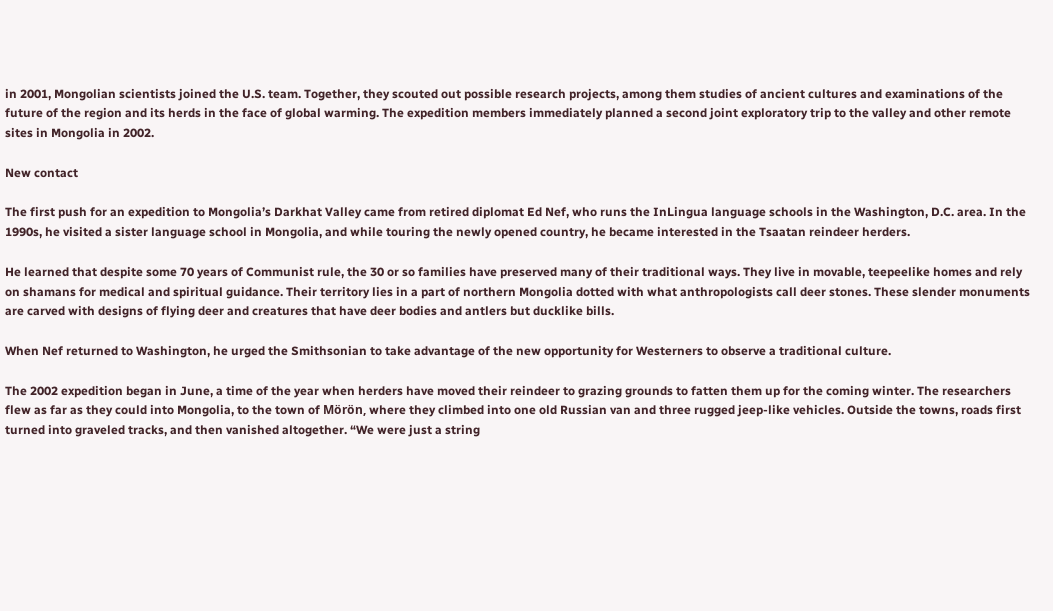in 2001, Mongolian scientists joined the U.S. team. Together, they scouted out possible research projects, among them studies of ancient cultures and examinations of the future of the region and its herds in the face of global warming. The expedition members immediately planned a second joint exploratory trip to the valley and other remote sites in Mongolia in 2002.

New contact

The first push for an expedition to Mongolia’s Darkhat Valley came from retired diplomat Ed Nef, who runs the InLingua language schools in the Washington, D.C. area. In the 1990s, he visited a sister language school in Mongolia, and while touring the newly opened country, he became interested in the Tsaatan reindeer herders.

He learned that despite some 70 years of Communist rule, the 30 or so families have preserved many of their traditional ways. They live in movable, teepeelike homes and rely on shamans for medical and spiritual guidance. Their territory lies in a part of northern Mongolia dotted with what anthropologists call deer stones. These slender monuments are carved with designs of flying deer and creatures that have deer bodies and antlers but ducklike bills.

When Nef returned to Washington, he urged the Smithsonian to take advantage of the new opportunity for Westerners to observe a traditional culture.

The 2002 expedition began in June, a time of the year when herders have moved their reindeer to grazing grounds to fatten them up for the coming winter. The researchers flew as far as they could into Mongolia, to the town of Mörön, where they climbed into one old Russian van and three rugged jeep-like vehicles. Outside the towns, roads first turned into graveled tracks, and then vanished altogether. “We were just a string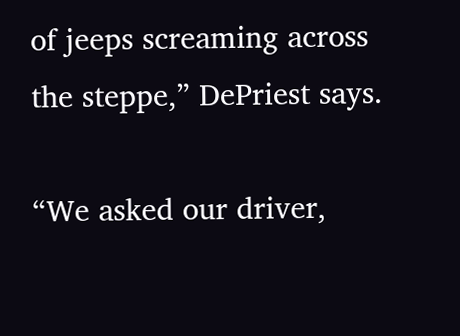of jeeps screaming across the steppe,” DePriest says.

“We asked our driver,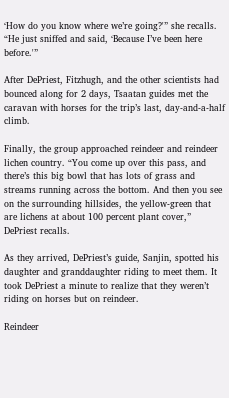‘How do you know where we’re going?'” she recalls. “He just sniffed and said, ‘Because I’ve been here before.'”

After DePriest, Fitzhugh, and the other scientists had bounced along for 2 days, Tsaatan guides met the caravan with horses for the trip’s last, day-and-a-half climb.

Finally, the group approached reindeer and reindeer lichen country. “You come up over this pass, and there’s this big bowl that has lots of grass and streams running across the bottom. And then you see on the surrounding hillsides, the yellow-green that are lichens at about 100 percent plant cover,” DePriest recalls.

As they arrived, DePriest’s guide, Sanjin, spotted his daughter and granddaughter riding to meet them. It took DePriest a minute to realize that they weren’t riding on horses but on reindeer.

Reindeer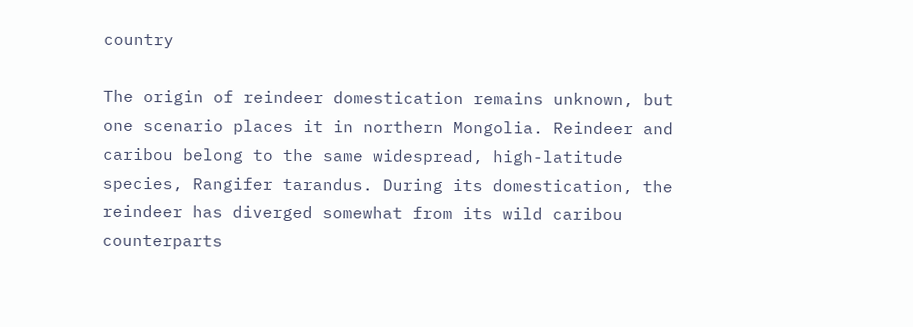country

The origin of reindeer domestication remains unknown, but one scenario places it in northern Mongolia. Reindeer and caribou belong to the same widespread, high-latitude species, Rangifer tarandus. During its domestication, the reindeer has diverged somewhat from its wild caribou counterparts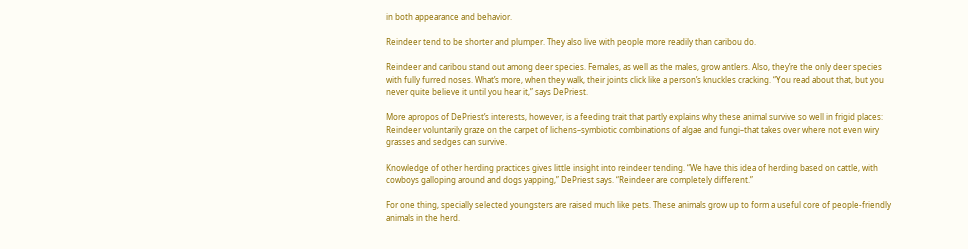in both appearance and behavior.

Reindeer tend to be shorter and plumper. They also live with people more readily than caribou do.

Reindeer and caribou stand out among deer species. Females, as well as the males, grow antlers. Also, they’re the only deer species with fully furred noses. What’s more, when they walk, their joints click like a person’s knuckles cracking. “You read about that, but you never quite believe it until you hear it,” says DePriest.

More apropos of DePriest’s interests, however, is a feeding trait that partly explains why these animal survive so well in frigid places: Reindeer voluntarily graze on the carpet of lichens–symbiotic combinations of algae and fungi–that takes over where not even wiry grasses and sedges can survive.

Knowledge of other herding practices gives little insight into reindeer tending. “We have this idea of herding based on cattle, with cowboys galloping around and dogs yapping,” DePriest says. “Reindeer are completely different.”

For one thing, specially selected youngsters are raised much like pets. These animals grow up to form a useful core of people-friendly animals in the herd.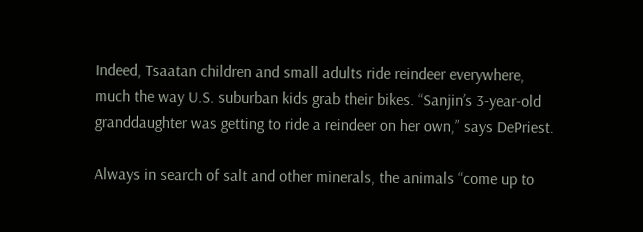Indeed, Tsaatan children and small adults ride reindeer everywhere, much the way U.S. suburban kids grab their bikes. “Sanjin’s 3-year-old granddaughter was getting to ride a reindeer on her own,” says DePriest.

Always in search of salt and other minerals, the animals “come up to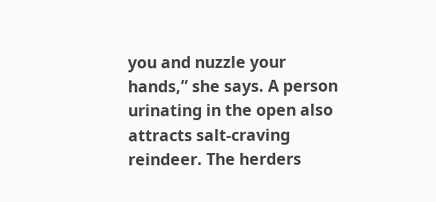you and nuzzle your hands,” she says. A person urinating in the open also attracts salt-craving reindeer. The herders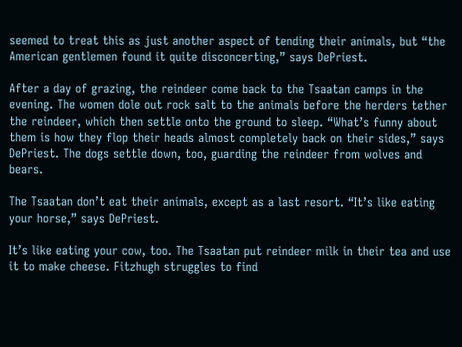seemed to treat this as just another aspect of tending their animals, but “the American gentlemen found it quite disconcerting,” says DePriest.

After a day of grazing, the reindeer come back to the Tsaatan camps in the evening. The women dole out rock salt to the animals before the herders tether the reindeer, which then settle onto the ground to sleep. “What’s funny about them is how they flop their heads almost completely back on their sides,” says DePriest. The dogs settle down, too, guarding the reindeer from wolves and bears.

The Tsaatan don’t eat their animals, except as a last resort. “It’s like eating your horse,” says DePriest.

It’s like eating your cow, too. The Tsaatan put reindeer milk in their tea and use it to make cheese. Fitzhugh struggles to find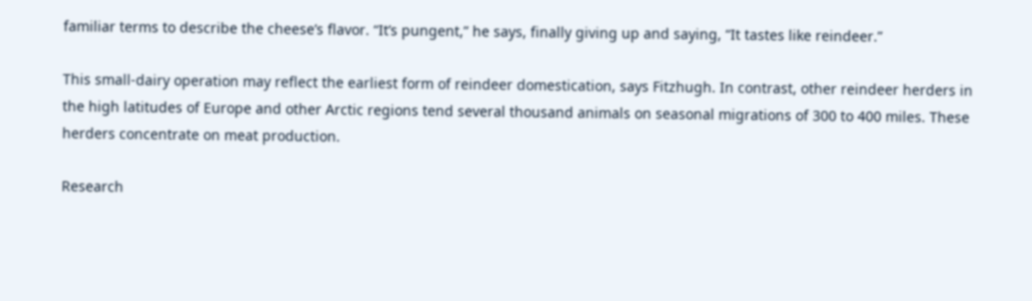familiar terms to describe the cheese’s flavor. “It’s pungent,” he says, finally giving up and saying, “It tastes like reindeer.”

This small-dairy operation may reflect the earliest form of reindeer domestication, says Fitzhugh. In contrast, other reindeer herders in the high latitudes of Europe and other Arctic regions tend several thousand animals on seasonal migrations of 300 to 400 miles. These herders concentrate on meat production.

Research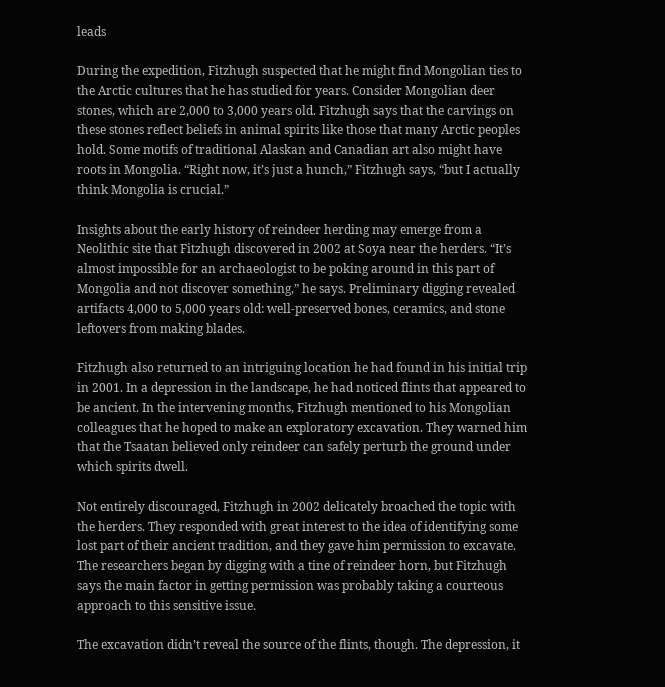leads

During the expedition, Fitzhugh suspected that he might find Mongolian ties to the Arctic cultures that he has studied for years. Consider Mongolian deer stones, which are 2,000 to 3,000 years old. Fitzhugh says that the carvings on these stones reflect beliefs in animal spirits like those that many Arctic peoples hold. Some motifs of traditional Alaskan and Canadian art also might have roots in Mongolia. “Right now, it’s just a hunch,” Fitzhugh says, “but I actually think Mongolia is crucial.”

Insights about the early history of reindeer herding may emerge from a Neolithic site that Fitzhugh discovered in 2002 at Soya near the herders. “It’s almost impossible for an archaeologist to be poking around in this part of Mongolia and not discover something,” he says. Preliminary digging revealed artifacts 4,000 to 5,000 years old: well-preserved bones, ceramics, and stone leftovers from making blades.

Fitzhugh also returned to an intriguing location he had found in his initial trip in 2001. In a depression in the landscape, he had noticed flints that appeared to be ancient. In the intervening months, Fitzhugh mentioned to his Mongolian colleagues that he hoped to make an exploratory excavation. They warned him that the Tsaatan believed only reindeer can safely perturb the ground under which spirits dwell.

Not entirely discouraged, Fitzhugh in 2002 delicately broached the topic with the herders. They responded with great interest to the idea of identifying some lost part of their ancient tradition, and they gave him permission to excavate. The researchers began by digging with a tine of reindeer horn, but Fitzhugh says the main factor in getting permission was probably taking a courteous approach to this sensitive issue.

The excavation didn’t reveal the source of the flints, though. The depression, it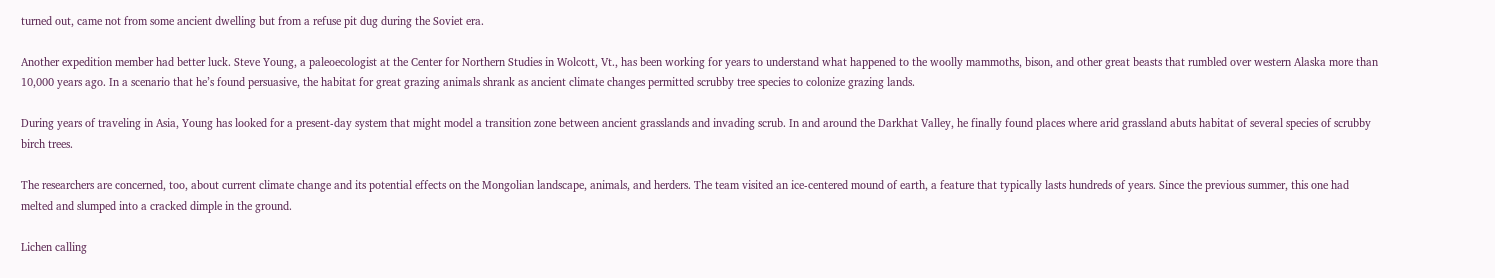turned out, came not from some ancient dwelling but from a refuse pit dug during the Soviet era.

Another expedition member had better luck. Steve Young, a paleoecologist at the Center for Northern Studies in Wolcott, Vt., has been working for years to understand what happened to the woolly mammoths, bison, and other great beasts that rumbled over western Alaska more than 10,000 years ago. In a scenario that he’s found persuasive, the habitat for great grazing animals shrank as ancient climate changes permitted scrubby tree species to colonize grazing lands.

During years of traveling in Asia, Young has looked for a present-day system that might model a transition zone between ancient grasslands and invading scrub. In and around the Darkhat Valley, he finally found places where arid grassland abuts habitat of several species of scrubby birch trees.

The researchers are concerned, too, about current climate change and its potential effects on the Mongolian landscape, animals, and herders. The team visited an ice-centered mound of earth, a feature that typically lasts hundreds of years. Since the previous summer, this one had melted and slumped into a cracked dimple in the ground.

Lichen calling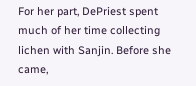For her part, DePriest spent much of her time collecting lichen with Sanjin. Before she came,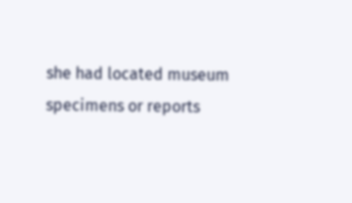she had located museum specimens or reports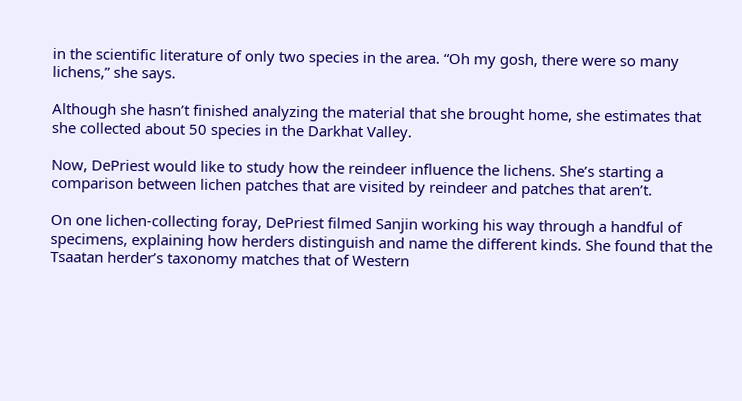in the scientific literature of only two species in the area. “Oh my gosh, there were so many lichens,” she says.

Although she hasn’t finished analyzing the material that she brought home, she estimates that she collected about 50 species in the Darkhat Valley.

Now, DePriest would like to study how the reindeer influence the lichens. She’s starting a comparison between lichen patches that are visited by reindeer and patches that aren’t.

On one lichen-collecting foray, DePriest filmed Sanjin working his way through a handful of specimens, explaining how herders distinguish and name the different kinds. She found that the Tsaatan herder’s taxonomy matches that of Western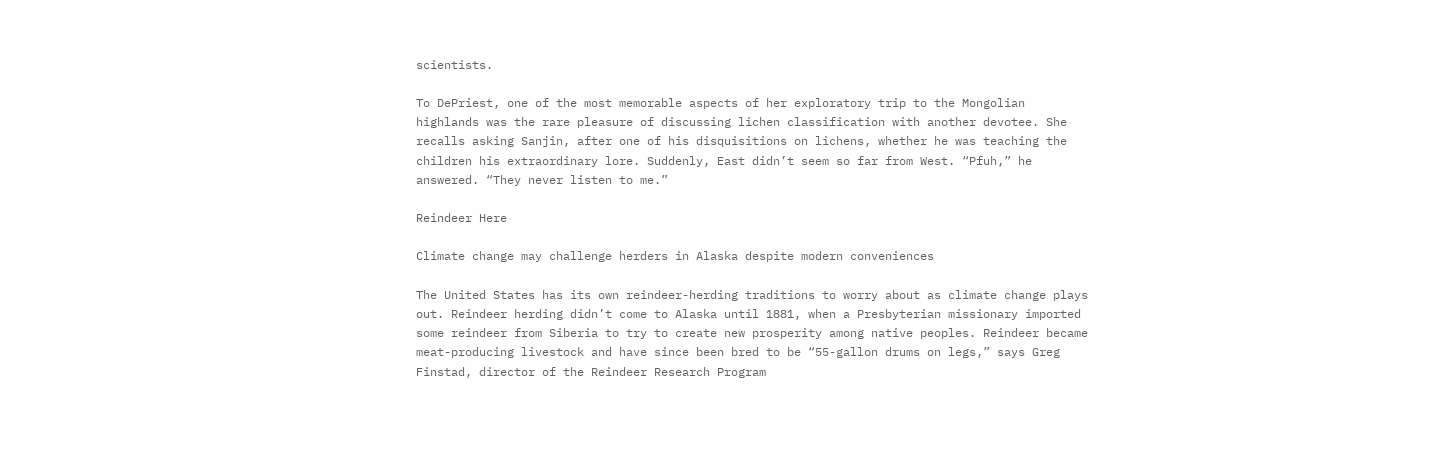scientists.

To DePriest, one of the most memorable aspects of her exploratory trip to the Mongolian highlands was the rare pleasure of discussing lichen classification with another devotee. She recalls asking Sanjin, after one of his disquisitions on lichens, whether he was teaching the children his extraordinary lore. Suddenly, East didn’t seem so far from West. “Pfuh,” he answered. “They never listen to me.”

Reindeer Here

Climate change may challenge herders in Alaska despite modern conveniences

The United States has its own reindeer-herding traditions to worry about as climate change plays out. Reindeer herding didn’t come to Alaska until 1881, when a Presbyterian missionary imported some reindeer from Siberia to try to create new prosperity among native peoples. Reindeer became meat-producing livestock and have since been bred to be “55-gallon drums on legs,” says Greg Finstad, director of the Reindeer Research Program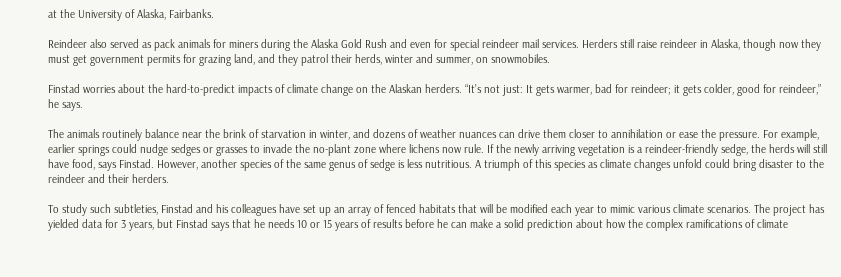at the University of Alaska, Fairbanks.

Reindeer also served as pack animals for miners during the Alaska Gold Rush and even for special reindeer mail services. Herders still raise reindeer in Alaska, though now they must get government permits for grazing land, and they patrol their herds, winter and summer, on snowmobiles.

Finstad worries about the hard-to-predict impacts of climate change on the Alaskan herders. “It’s not just: It gets warmer, bad for reindeer; it gets colder, good for reindeer,” he says.

The animals routinely balance near the brink of starvation in winter, and dozens of weather nuances can drive them closer to annihilation or ease the pressure. For example, earlier springs could nudge sedges or grasses to invade the no-plant zone where lichens now rule. If the newly arriving vegetation is a reindeer-friendly sedge, the herds will still have food, says Finstad. However, another species of the same genus of sedge is less nutritious. A triumph of this species as climate changes unfold could bring disaster to the reindeer and their herders.

To study such subtleties, Finstad and his colleagues have set up an array of fenced habitats that will be modified each year to mimic various climate scenarios. The project has yielded data for 3 years, but Finstad says that he needs 10 or 15 years of results before he can make a solid prediction about how the complex ramifications of climate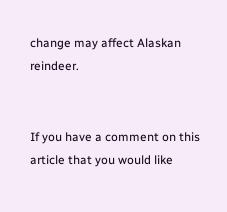change may affect Alaskan reindeer.


If you have a comment on this article that you would like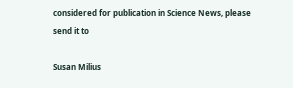considered for publication in Science News, please send it to

Susan Milius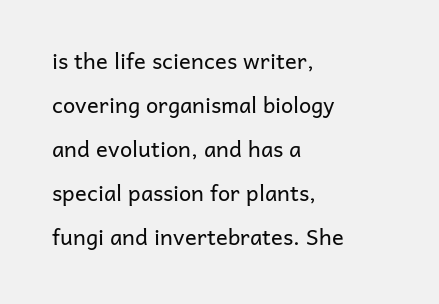is the life sciences writer, covering organismal biology and evolution, and has a special passion for plants, fungi and invertebrates. She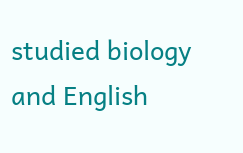studied biology and English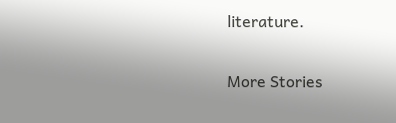literature.

More Stories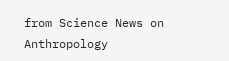from Science News on Anthropology